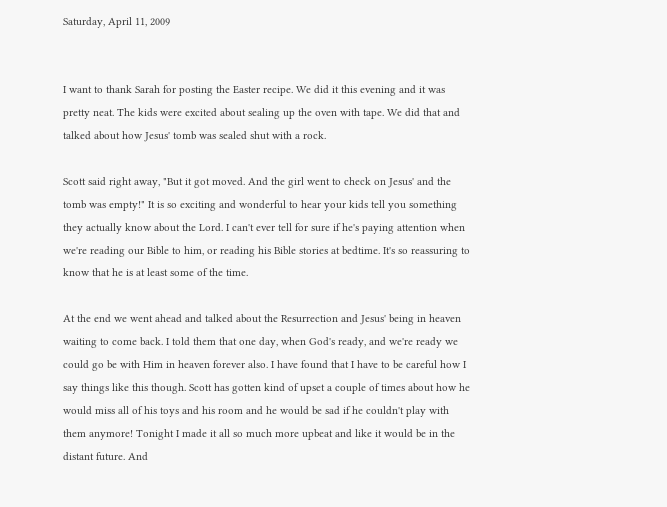Saturday, April 11, 2009


I want to thank Sarah for posting the Easter recipe. We did it this evening and it was pretty neat. The kids were excited about sealing up the oven with tape. We did that and talked about how Jesus' tomb was sealed shut with a rock.

Scott said right away, "But it got moved. And the girl went to check on Jesus' and the tomb was empty!" It is so exciting and wonderful to hear your kids tell you something they actually know about the Lord. I can't ever tell for sure if he's paying attention when we're reading our Bible to him, or reading his Bible stories at bedtime. It's so reassuring to know that he is at least some of the time.

At the end we went ahead and talked about the Resurrection and Jesus' being in heaven waiting to come back. I told them that one day, when God's ready, and we're ready we could go be with Him in heaven forever also. I have found that I have to be careful how I say things like this though. Scott has gotten kind of upset a couple of times about how he would miss all of his toys and his room and he would be sad if he couldn't play with them anymore! Tonight I made it all so much more upbeat and like it would be in the distant future. And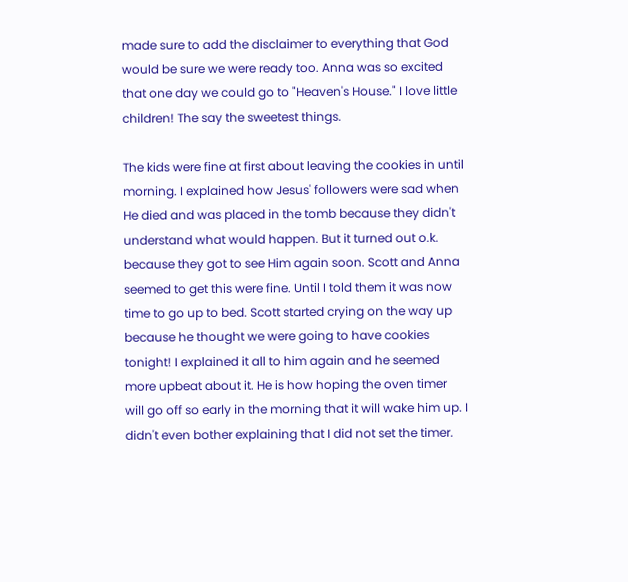made sure to add the disclaimer to everything that God would be sure we were ready too. Anna was so excited that one day we could go to "Heaven's House." I love little children! The say the sweetest things.

The kids were fine at first about leaving the cookies in until morning. I explained how Jesus' followers were sad when He died and was placed in the tomb because they didn't understand what would happen. But it turned out o.k. because they got to see Him again soon. Scott and Anna seemed to get this were fine. Until I told them it was now time to go up to bed. Scott started crying on the way up because he thought we were going to have cookies tonight! I explained it all to him again and he seemed more upbeat about it. He is how hoping the oven timer will go off so early in the morning that it will wake him up. I didn't even bother explaining that I did not set the timer.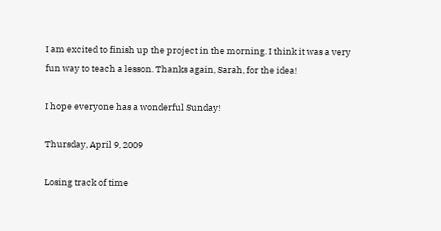I am excited to finish up the project in the morning. I think it was a very fun way to teach a lesson. Thanks again, Sarah, for the idea!

I hope everyone has a wonderful Sunday!

Thursday, April 9, 2009

Losing track of time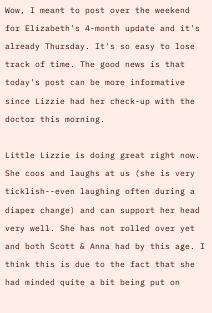Wow, I meant to post over the weekend for Elizabeth's 4-month update and it's already Thursday. It's so easy to lose track of time. The good news is that today's post can be more informative since Lizzie had her check-up with the doctor this morning.

Little Lizzie is doing great right now. She coos and laughs at us (she is very ticklish--even laughing often during a diaper change) and can support her head very well. She has not rolled over yet and both Scott & Anna had by this age. I think this is due to the fact that she had minded quite a bit being put on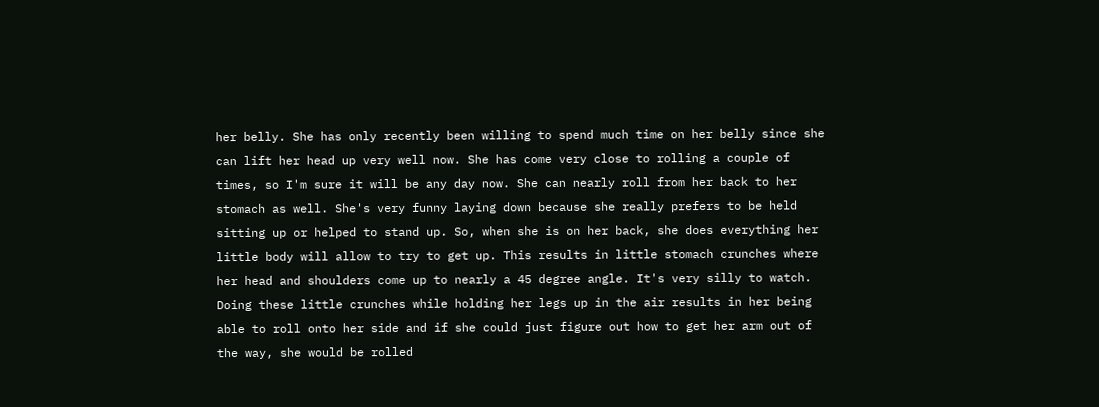her belly. She has only recently been willing to spend much time on her belly since she can lift her head up very well now. She has come very close to rolling a couple of times, so I'm sure it will be any day now. She can nearly roll from her back to her stomach as well. She's very funny laying down because she really prefers to be held sitting up or helped to stand up. So, when she is on her back, she does everything her little body will allow to try to get up. This results in little stomach crunches where her head and shoulders come up to nearly a 45 degree angle. It's very silly to watch. Doing these little crunches while holding her legs up in the air results in her being able to roll onto her side and if she could just figure out how to get her arm out of the way, she would be rolled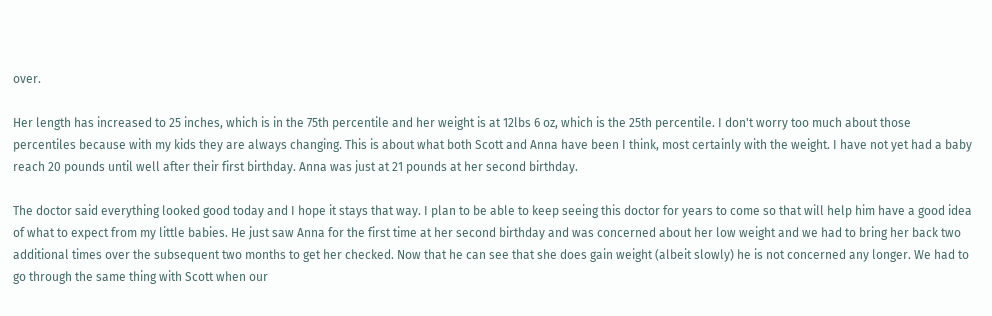over.

Her length has increased to 25 inches, which is in the 75th percentile and her weight is at 12lbs 6 oz, which is the 25th percentile. I don't worry too much about those percentiles because with my kids they are always changing. This is about what both Scott and Anna have been I think, most certainly with the weight. I have not yet had a baby reach 20 pounds until well after their first birthday. Anna was just at 21 pounds at her second birthday.

The doctor said everything looked good today and I hope it stays that way. I plan to be able to keep seeing this doctor for years to come so that will help him have a good idea of what to expect from my little babies. He just saw Anna for the first time at her second birthday and was concerned about her low weight and we had to bring her back two additional times over the subsequent two months to get her checked. Now that he can see that she does gain weight (albeit slowly) he is not concerned any longer. We had to go through the same thing with Scott when our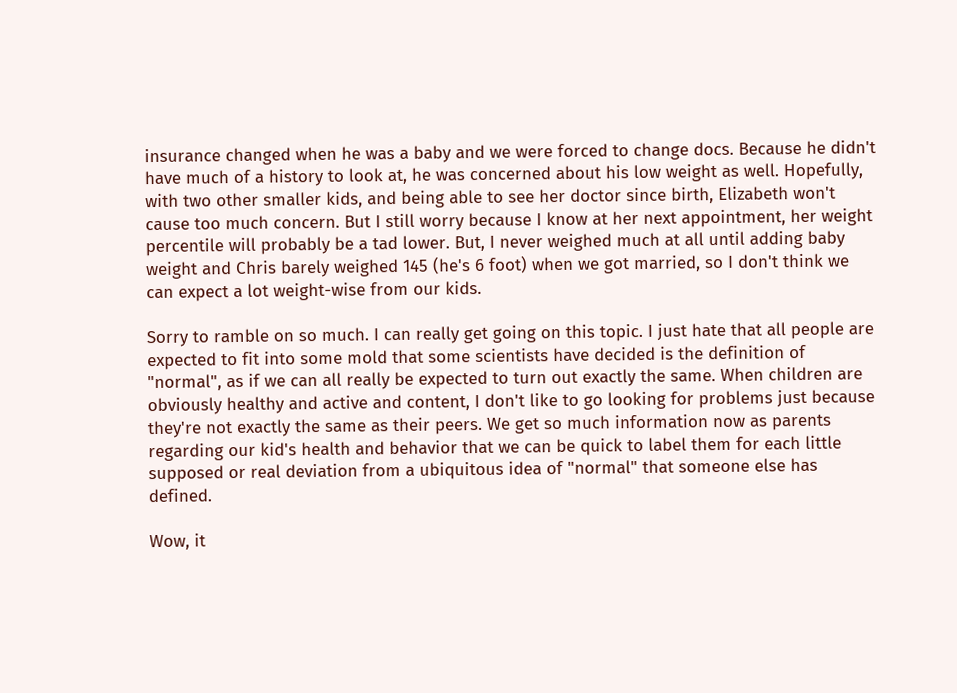insurance changed when he was a baby and we were forced to change docs. Because he didn't have much of a history to look at, he was concerned about his low weight as well. Hopefully, with two other smaller kids, and being able to see her doctor since birth, Elizabeth won't cause too much concern. But I still worry because I know at her next appointment, her weight percentile will probably be a tad lower. But, I never weighed much at all until adding baby weight and Chris barely weighed 145 (he's 6 foot) when we got married, so I don't think we can expect a lot weight-wise from our kids.

Sorry to ramble on so much. I can really get going on this topic. I just hate that all people are expected to fit into some mold that some scientists have decided is the definition of "normal", as if we can all really be expected to turn out exactly the same. When children are obviously healthy and active and content, I don't like to go looking for problems just because they're not exactly the same as their peers. We get so much information now as parents regarding our kid's health and behavior that we can be quick to label them for each little supposed or real deviation from a ubiquitous idea of "normal" that someone else has defined.

Wow, it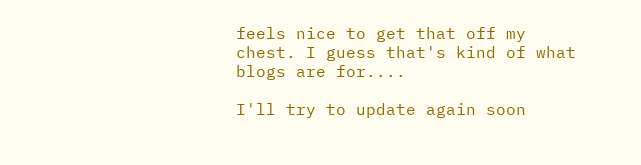feels nice to get that off my chest. I guess that's kind of what blogs are for....

I'll try to update again soon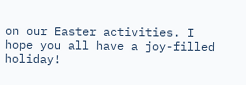on our Easter activities. I hope you all have a joy-filled holiday!